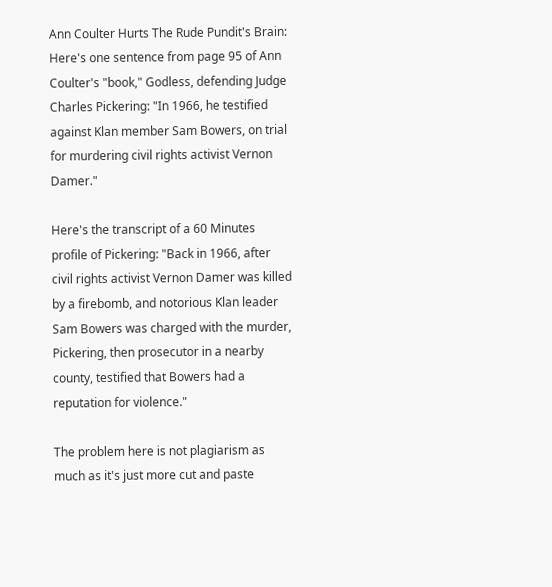Ann Coulter Hurts The Rude Pundit's Brain:
Here's one sentence from page 95 of Ann Coulter's "book," Godless, defending Judge Charles Pickering: "In 1966, he testified against Klan member Sam Bowers, on trial for murdering civil rights activist Vernon Damer."

Here's the transcript of a 60 Minutes profile of Pickering: "Back in 1966, after civil rights activist Vernon Damer was killed by a firebomb, and notorious Klan leader Sam Bowers was charged with the murder, Pickering, then prosecutor in a nearby county, testified that Bowers had a reputation for violence."

The problem here is not plagiarism as much as it's just more cut and paste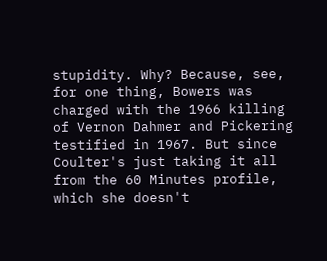stupidity. Why? Because, see, for one thing, Bowers was charged with the 1966 killing of Vernon Dahmer and Pickering testified in 1967. But since Coulter's just taking it all from the 60 Minutes profile, which she doesn't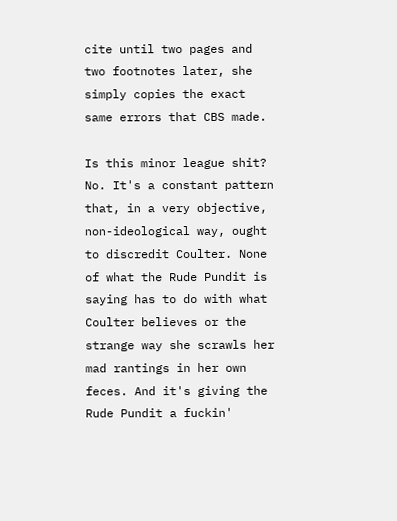cite until two pages and two footnotes later, she simply copies the exact same errors that CBS made.

Is this minor league shit? No. It's a constant pattern that, in a very objective, non-ideological way, ought to discredit Coulter. None of what the Rude Pundit is saying has to do with what Coulter believes or the strange way she scrawls her mad rantings in her own feces. And it's giving the Rude Pundit a fuckin'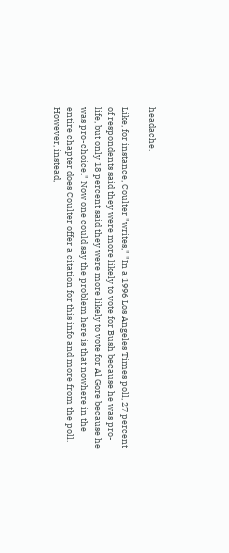headache.

Like, for instance, Coulter "writes," "In a 1996 Los Angeles Times poll, 27 percent of respondents said they were more likely to vote for Bush because he was pro-life, but only 18 percent said they were more likely to vote for Al Gore because he was pro-choice." Now one could say the problem here is that nowhere in the entire chapter does Coulter offer a citation for this info and more from the poll. However, instead,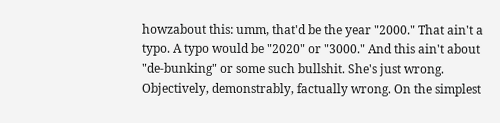howzabout this: umm, that'd be the year "2000." That ain't a typo. A typo would be "2020" or "3000." And this ain't about "de-bunking" or some such bullshit. She's just wrong. Objectively, demonstrably, factually wrong. On the simplest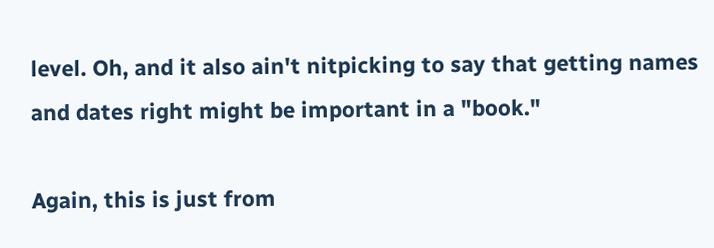level. Oh, and it also ain't nitpicking to say that getting names and dates right might be important in a "book."

Again, this is just from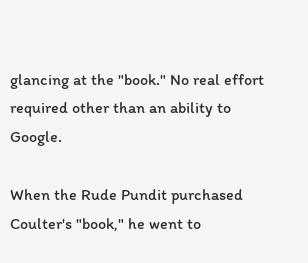glancing at the "book." No real effort required other than an ability to Google.

When the Rude Pundit purchased Coulter's "book," he went to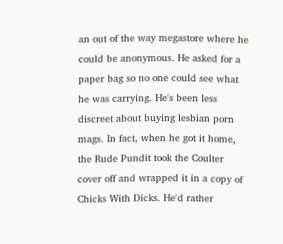an out of the way megastore where he could be anonymous. He asked for a paper bag so no one could see what he was carrying. He's been less discreet about buying lesbian porn mags. In fact, when he got it home, the Rude Pundit took the Coulter cover off and wrapped it in a copy of Chicks With Dicks. He'd rather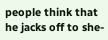people think that he jacks off to she-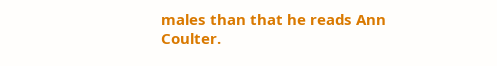males than that he reads Ann Coulter.